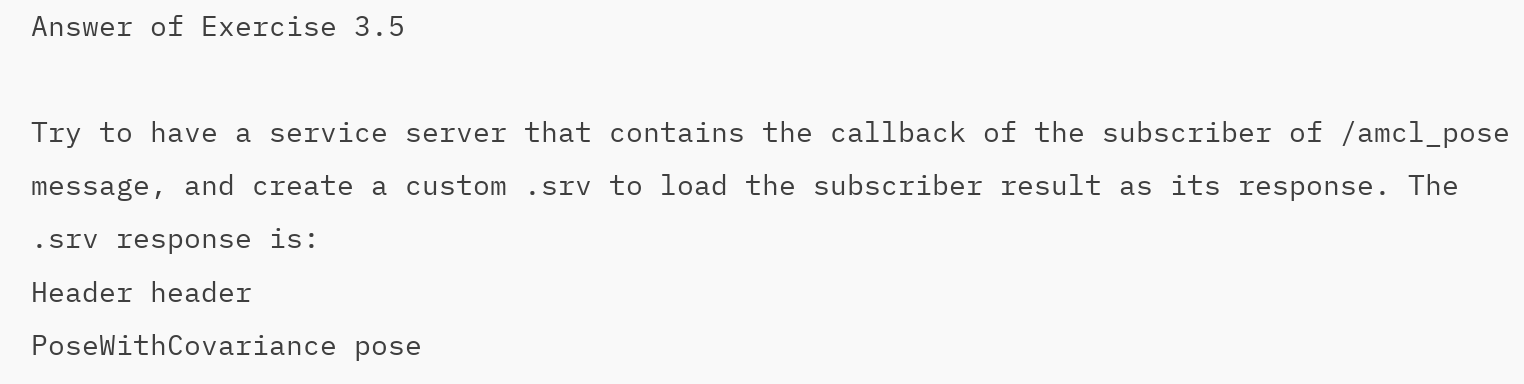Answer of Exercise 3.5

Try to have a service server that contains the callback of the subscriber of /amcl_pose message, and create a custom .srv to load the subscriber result as its response. The .srv response is:
Header header
PoseWithCovariance pose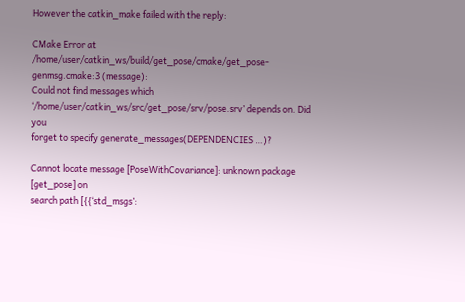However the catkin_make failed with the reply:

CMake Error at /home/user/catkin_ws/build/get_pose/cmake/get_pose-genmsg.cmake:3 (message):
Could not find messages which
‘/home/user/catkin_ws/src/get_pose/srv/pose.srv’ depends on. Did you
forget to specify generate_messages(DEPENDENCIES …)?

Cannot locate message [PoseWithCovariance]: unknown package [get_pose] on
search path [{{‘std_msgs’: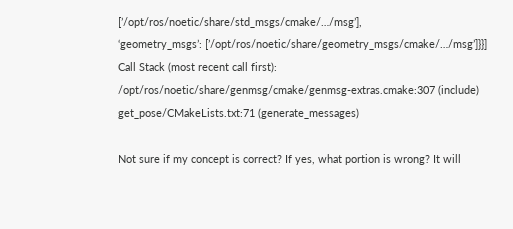[’/opt/ros/noetic/share/std_msgs/cmake/…/msg’],
‘geometry_msgs’: [’/opt/ros/noetic/share/geometry_msgs/cmake/…/msg’]}}]
Call Stack (most recent call first):
/opt/ros/noetic/share/genmsg/cmake/genmsg-extras.cmake:307 (include)
get_pose/CMakeLists.txt:71 (generate_messages)

Not sure if my concept is correct? If yes, what portion is wrong? It will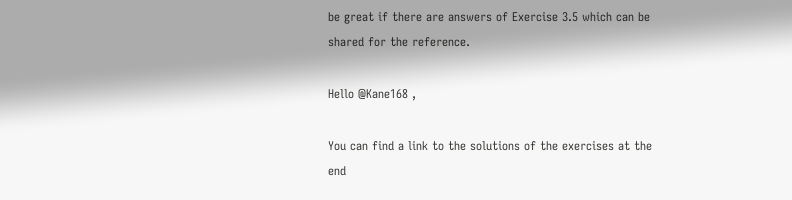be great if there are answers of Exercise 3.5 which can be shared for the reference.

Hello @Kane168 ,

You can find a link to the solutions of the exercises at the end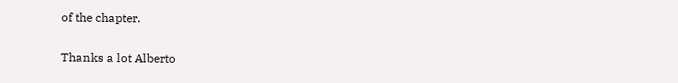of the chapter.

Thanks a lot Alberto